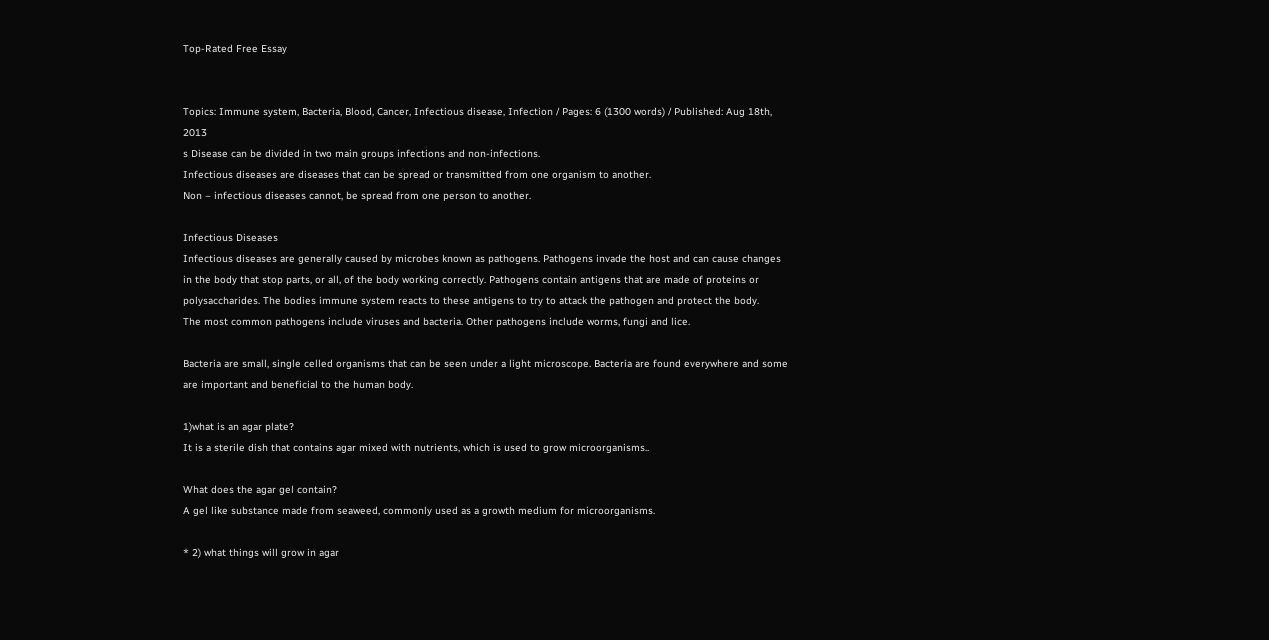Top-Rated Free Essay


Topics: Immune system, Bacteria, Blood, Cancer, Infectious disease, Infection / Pages: 6 (1300 words) / Published: Aug 18th, 2013
s Disease can be divided in two main groups infections and non-infections.
Infectious diseases are diseases that can be spread or transmitted from one organism to another.
Non – infectious diseases cannot, be spread from one person to another.

Infectious Diseases
Infectious diseases are generally caused by microbes known as pathogens. Pathogens invade the host and can cause changes in the body that stop parts, or all, of the body working correctly. Pathogens contain antigens that are made of proteins or polysaccharides. The bodies immune system reacts to these antigens to try to attack the pathogen and protect the body.
The most common pathogens include viruses and bacteria. Other pathogens include worms, fungi and lice.

Bacteria are small, single celled organisms that can be seen under a light microscope. Bacteria are found everywhere and some are important and beneficial to the human body.

1)what is an agar plate?
It is a sterile dish that contains agar mixed with nutrients, which is used to grow microorganisms..

What does the agar gel contain?
A gel like substance made from seaweed, commonly used as a growth medium for microorganisms.

* 2) what things will grow in agar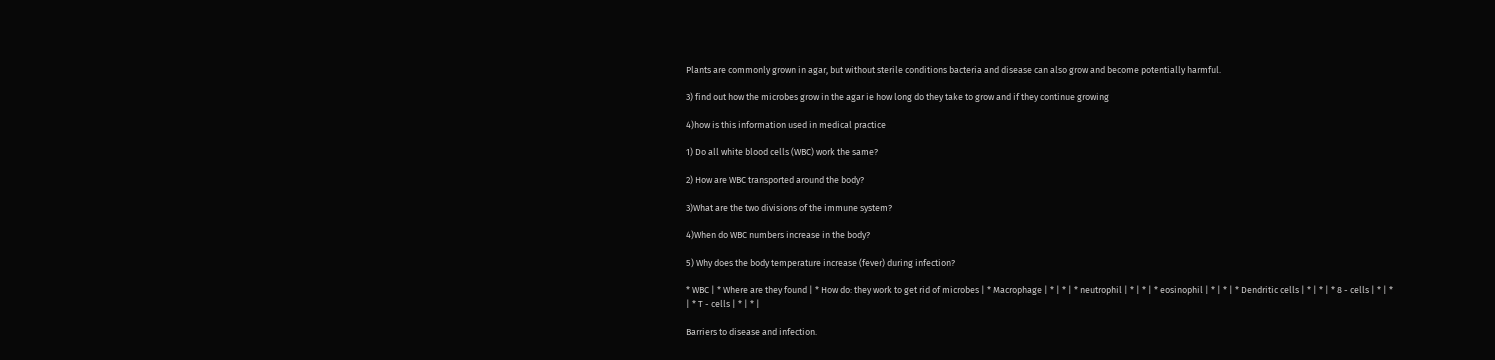Plants are commonly grown in agar, but without sterile conditions bacteria and disease can also grow and become potentially harmful.

3) find out how the microbes grow in the agar ie how long do they take to grow and if they continue growing

4)how is this information used in medical practice

1) Do all white blood cells (WBC) work the same?

2) How are WBC transported around the body?

3)What are the two divisions of the immune system?

4)When do WBC numbers increase in the body?

5) Why does the body temperature increase (fever) during infection?

* WBC | * Where are they found | * How do: they work to get rid of microbes | * Macrophage | * | * | * neutrophil | * | * | * eosinophil | * | * | * Dendritic cells | * | * | * 8 - cells | * | * | * T - cells | * | * |

Barriers to disease and infection.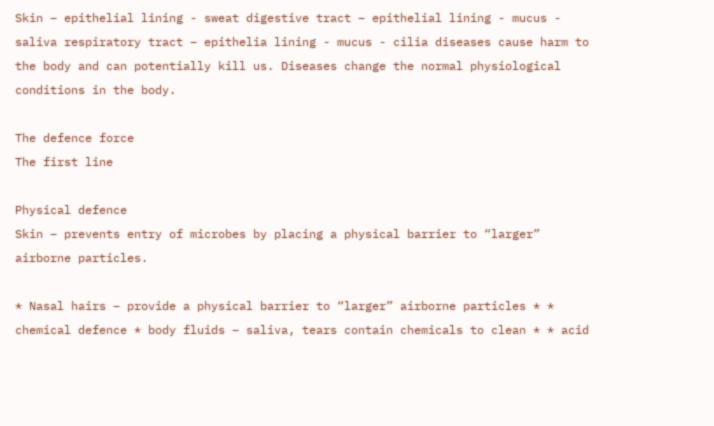Skin – epithelial lining - sweat digestive tract – epithelial lining - mucus - saliva respiratory tract – epithelia lining - mucus - cilia diseases cause harm to the body and can potentially kill us. Diseases change the normal physiological conditions in the body.

The defence force
The first line

Physical defence
Skin – prevents entry of microbes by placing a physical barrier to “larger” airborne particles.

* Nasal hairs – provide a physical barrier to “larger” airborne particles * * chemical defence * body fluids – saliva, tears contain chemicals to clean * * acid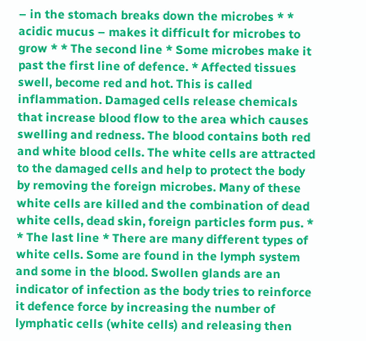– in the stomach breaks down the microbes * * acidic mucus – makes it difficult for microbes to grow * * The second line * Some microbes make it past the first line of defence. * Affected tissues swell, become red and hot. This is called inflammation. Damaged cells release chemicals that increase blood flow to the area which causes swelling and redness. The blood contains both red and white blood cells. The white cells are attracted to the damaged cells and help to protect the body by removing the foreign microbes. Many of these white cells are killed and the combination of dead white cells, dead skin, foreign particles form pus. * * The last line * There are many different types of white cells. Some are found in the lymph system and some in the blood. Swollen glands are an indicator of infection as the body tries to reinforce it defence force by increasing the number of lymphatic cells (white cells) and releasing then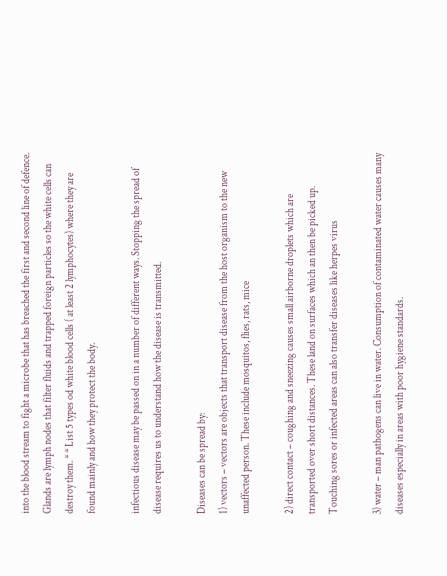into the blood stream to fight a microbe that has breached the first and second line of defence. Glands are lymph nodes that filter fluids and trapped foreign particles so the white cells can destroy them. * * List 5 types od white blood cells ( at least 2 lymphocytes) where they are found mainly and how they protect the body.

infectious disease may be passed on in a number of different ways. Stopping the spread of disease requires us to understand how the disease is transmitted.

Diseases can be spread by:
1) vectors – vectors are objects that transport disease from the host organism to the new unaffected person. These include mosquitos, flies, rats, mice

2) direct contact – coughing and sneezing causes small airborne droplets which are transported over short distances. These land on surfaces which an then be picked up. Touching sores or infected areas can also transfer diseases like herpes virus

3) water – man pathogens can live in water. Consumption of contaminated water causes many diseases especially in areas with poor hygiene standards.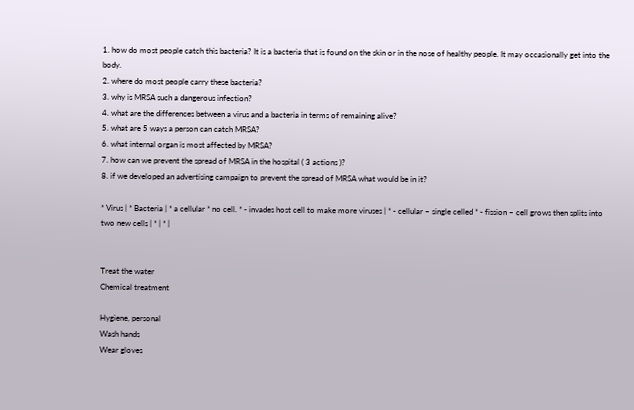1. how do most people catch this bacteria? It is a bacteria that is found on the skin or in the nose of healthy people. It may occasionally get into the body.
2. where do most people carry these bacteria?
3. why is MRSA such a dangerous infection?
4. what are the differences between a virus and a bacteria in terms of remaining alive?
5. what are 5 ways a person can catch MRSA?
6. what internal organ is most affected by MRSA?
7. how can we prevent the spread of MRSA in the hospital ( 3 actions )?
8. if we developed an advertising campaign to prevent the spread of MRSA what would be in it?

* Virus | * Bacteria | * a cellular * no cell. * - invades host cell to make more viruses | * - cellular – single celled * - fission – cell grows then splits into two new cells | * | * |


Treat the water
Chemical treatment

Hygiene, personal
Wash hands
Wear gloves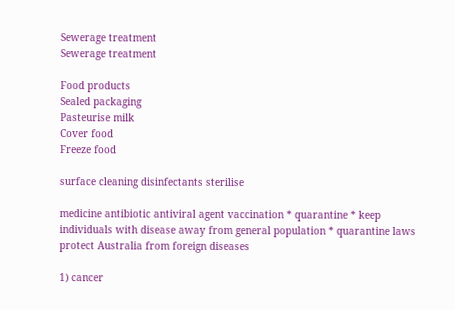Sewerage treatment
Sewerage treatment

Food products
Sealed packaging
Pasteurise milk
Cover food
Freeze food

surface cleaning disinfectants sterilise

medicine antibiotic antiviral agent vaccination * quarantine * keep individuals with disease away from general population * quarantine laws protect Australia from foreign diseases

1) cancer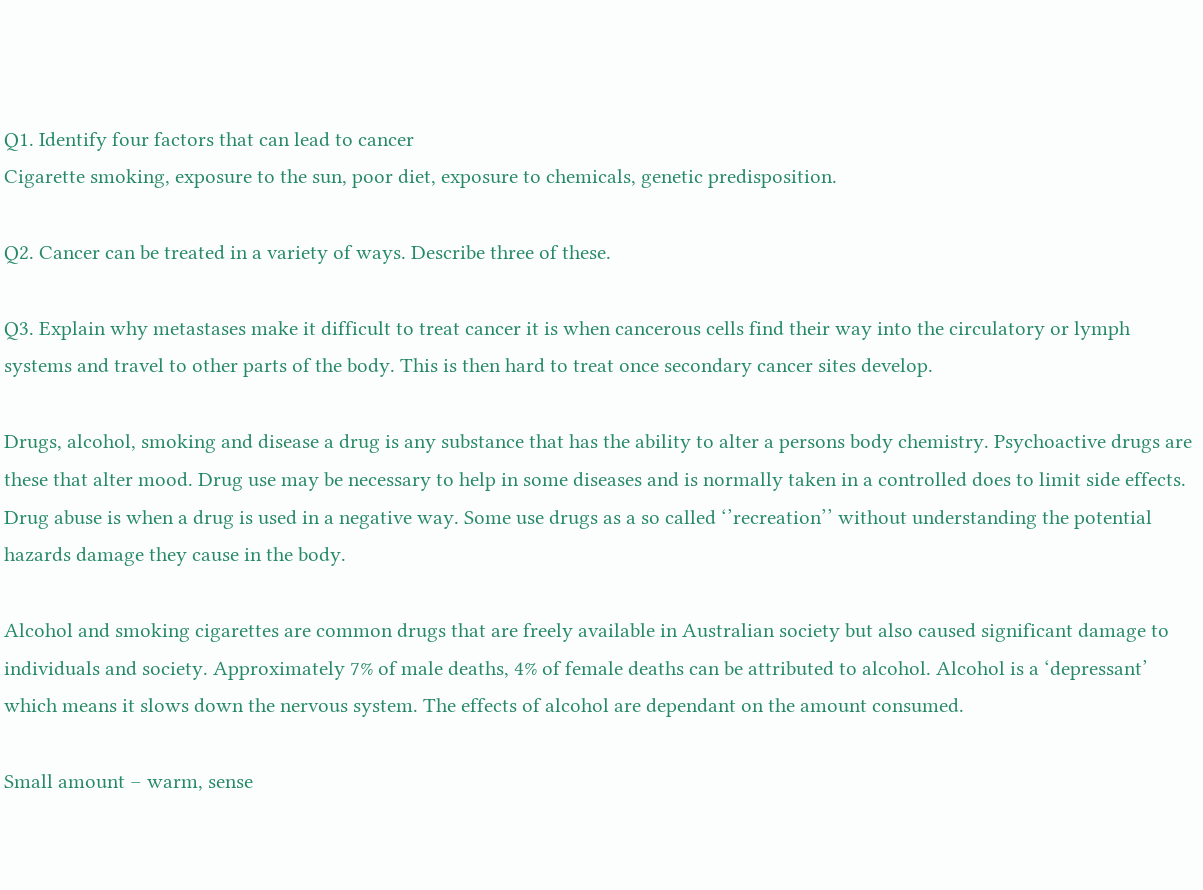Q1. Identify four factors that can lead to cancer
Cigarette smoking, exposure to the sun, poor diet, exposure to chemicals, genetic predisposition.

Q2. Cancer can be treated in a variety of ways. Describe three of these.

Q3. Explain why metastases make it difficult to treat cancer it is when cancerous cells find their way into the circulatory or lymph systems and travel to other parts of the body. This is then hard to treat once secondary cancer sites develop.

Drugs, alcohol, smoking and disease a drug is any substance that has the ability to alter a persons body chemistry. Psychoactive drugs are these that alter mood. Drug use may be necessary to help in some diseases and is normally taken in a controlled does to limit side effects. Drug abuse is when a drug is used in a negative way. Some use drugs as a so called ‘’recreation’’ without understanding the potential hazards damage they cause in the body.

Alcohol and smoking cigarettes are common drugs that are freely available in Australian society but also caused significant damage to individuals and society. Approximately 7% of male deaths, 4% of female deaths can be attributed to alcohol. Alcohol is a ‘depressant’ which means it slows down the nervous system. The effects of alcohol are dependant on the amount consumed.

Small amount – warm, sense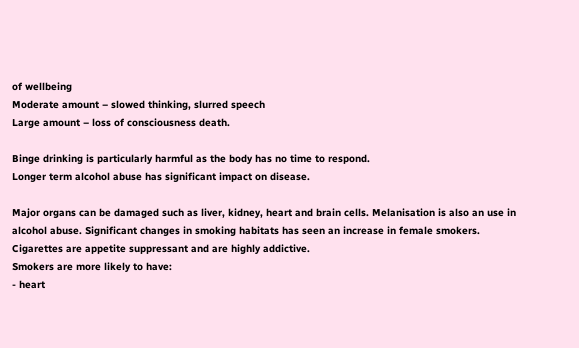of wellbeing
Moderate amount – slowed thinking, slurred speech
Large amount – loss of consciousness death.

Binge drinking is particularly harmful as the body has no time to respond.
Longer term alcohol abuse has significant impact on disease.

Major organs can be damaged such as liver, kidney, heart and brain cells. Melanisation is also an use in alcohol abuse. Significant changes in smoking habitats has seen an increase in female smokers. Cigarettes are appetite suppressant and are highly addictive.
Smokers are more likely to have:
- heart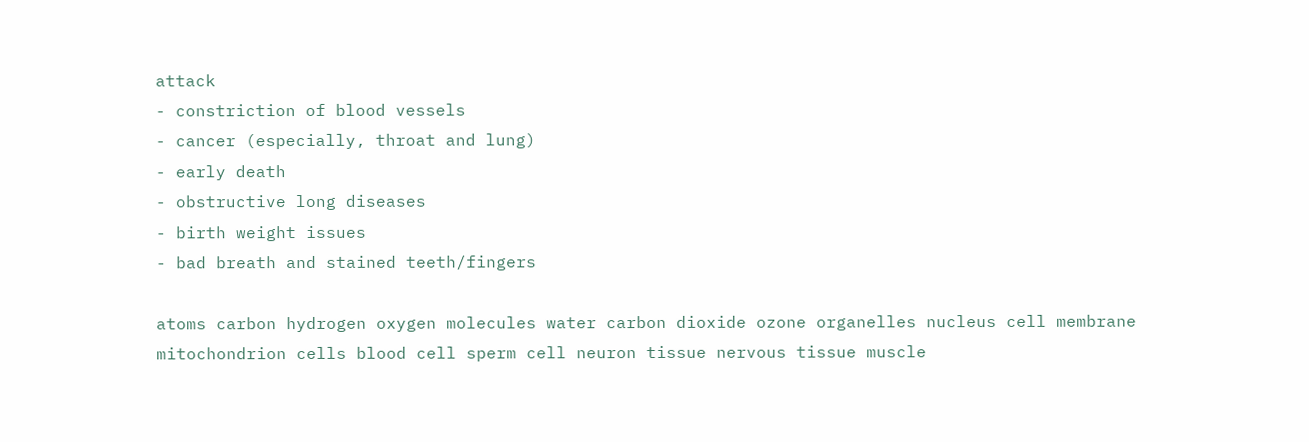attack
- constriction of blood vessels
- cancer (especially, throat and lung)
- early death
- obstructive long diseases
- birth weight issues
- bad breath and stained teeth/fingers

atoms carbon hydrogen oxygen molecules water carbon dioxide ozone organelles nucleus cell membrane mitochondrion cells blood cell sperm cell neuron tissue nervous tissue muscle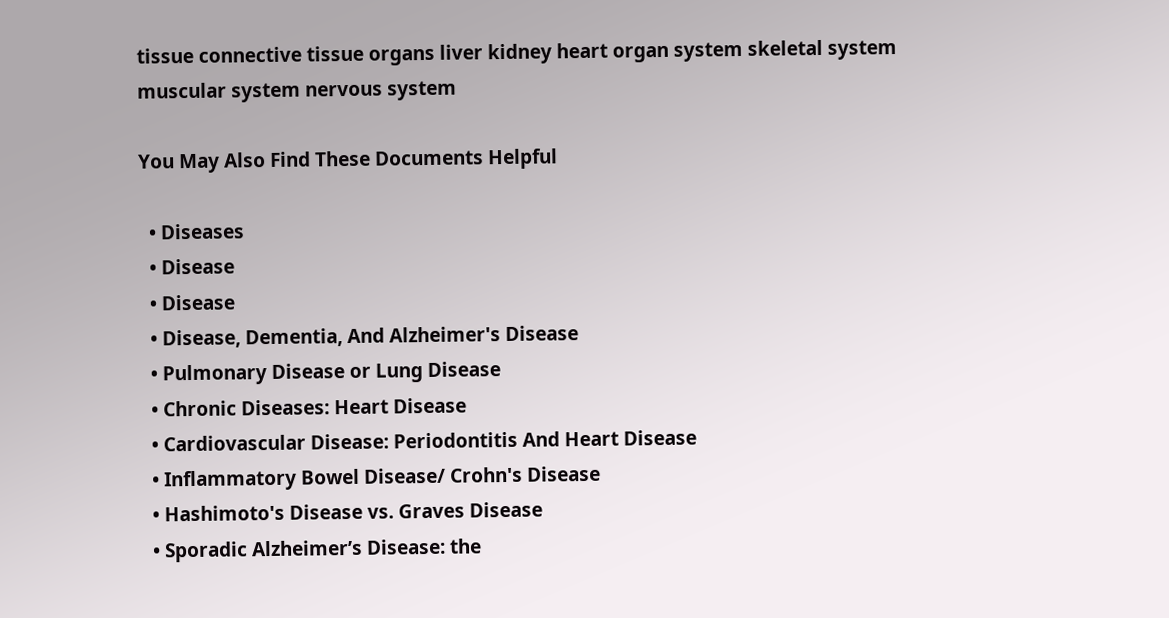tissue connective tissue organs liver kidney heart organ system skeletal system muscular system nervous system

You May Also Find These Documents Helpful

  • Diseases
  • Disease
  • Disease
  • Disease, Dementia, And Alzheimer's Disease
  • Pulmonary Disease or Lung Disease
  • Chronic Diseases: Heart Disease
  • Cardiovascular Disease: Periodontitis And Heart Disease
  • Inflammatory Bowel Disease/ Crohn's Disease
  • Hashimoto's Disease vs. Graves Disease
  • Sporadic Alzheimer’s Disease: the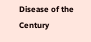Disease of the Century